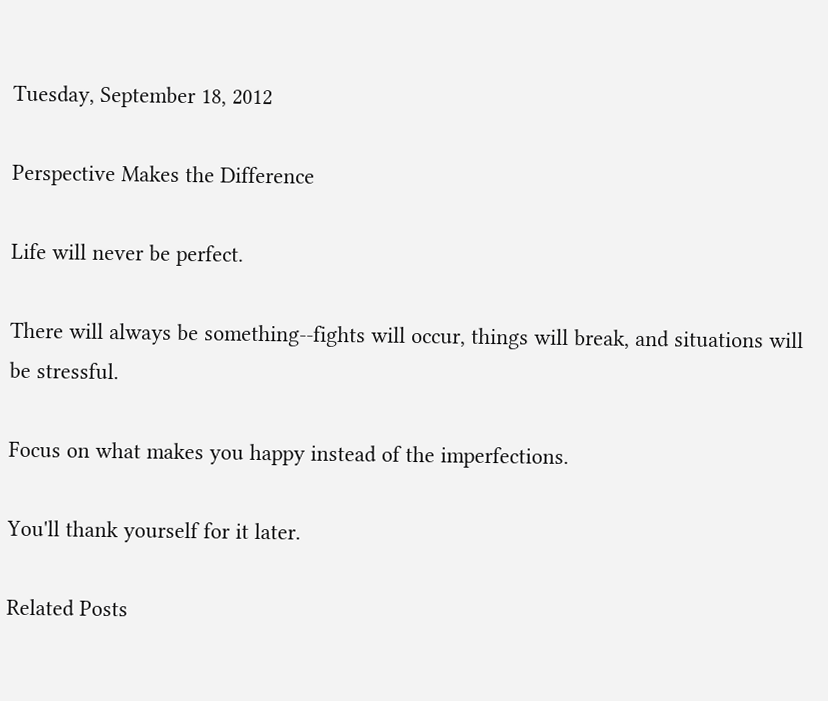Tuesday, September 18, 2012

Perspective Makes the Difference

Life will never be perfect.

There will always be something--fights will occur, things will break, and situations will be stressful.

Focus on what makes you happy instead of the imperfections.

You'll thank yourself for it later.

Related Posts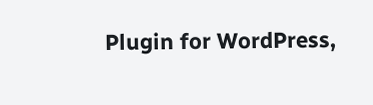Plugin for WordPress,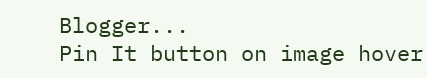Blogger...
Pin It button on image hover